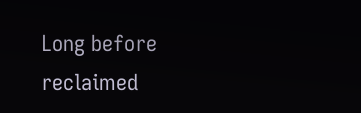Long before reclaimed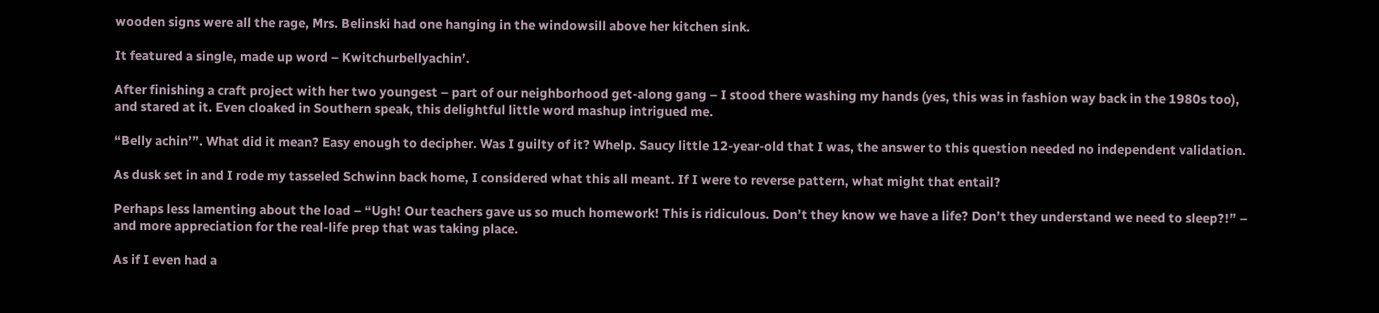wooden signs were all the rage, Mrs. Belinski had one hanging in the windowsill above her kitchen sink.

It featured a single, made up word – Kwitchurbellyachin’.

After finishing a craft project with her two youngest – part of our neighborhood get-along gang – I stood there washing my hands (yes, this was in fashion way back in the 1980s too), and stared at it. Even cloaked in Southern speak, this delightful little word mashup intrigued me.

“Belly achin’”. What did it mean? Easy enough to decipher. Was I guilty of it? Whelp. Saucy little 12-year-old that I was, the answer to this question needed no independent validation.

As dusk set in and I rode my tasseled Schwinn back home, I considered what this all meant. If I were to reverse pattern, what might that entail?

Perhaps less lamenting about the load – “Ugh! Our teachers gave us so much homework! This is ridiculous. Don’t they know we have a life? Don’t they understand we need to sleep?!” – and more appreciation for the real-life prep that was taking place.

As if I even had a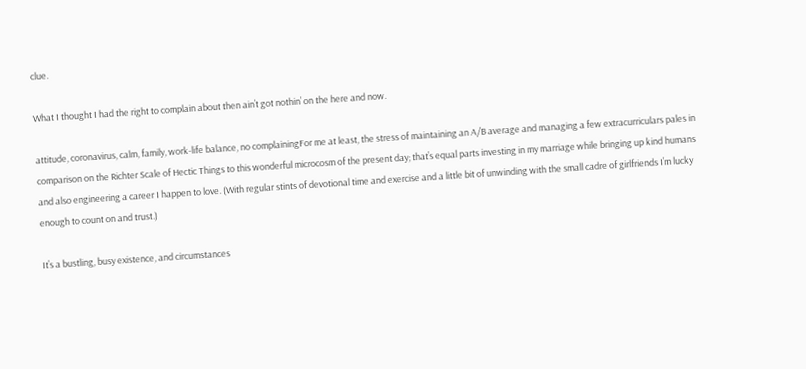clue.

What I thought I had the right to complain about then ain’t got nothin’ on the here and now.

attitude, coronavirus, calm, family, work-life balance, no complainingFor me at least, the stress of maintaining an A/B average and managing a few extracurriculars pales in comparison on the Richter Scale of Hectic Things to this wonderful microcosm of the present day; that’s equal parts investing in my marriage while bringing up kind humans and also engineering a career I happen to love. (With regular stints of devotional time and exercise and a little bit of unwinding with the small cadre of girlfriends I’m lucky enough to count on and trust.)

It’s a bustling, busy existence, and circumstances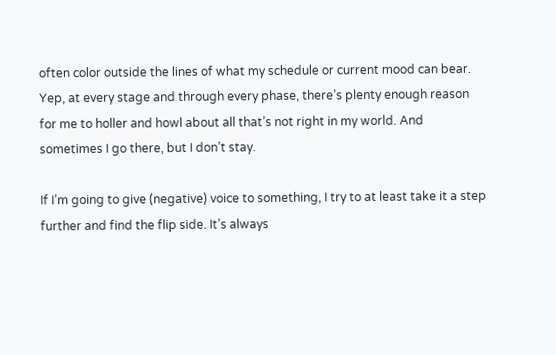often color outside the lines of what my schedule or current mood can bear. Yep, at every stage and through every phase, there’s plenty enough reason for me to holler and howl about all that’s not right in my world. And sometimes I go there, but I don’t stay.

If I’m going to give (negative) voice to something, I try to at least take it a step further and find the flip side. It’s always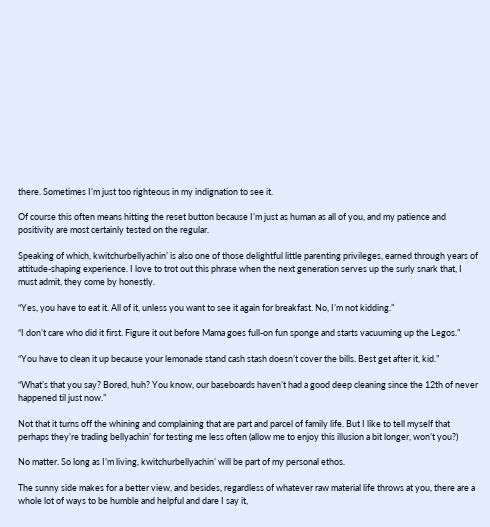there. Sometimes I’m just too righteous in my indignation to see it.

Of course this often means hitting the reset button because I’m just as human as all of you, and my patience and positivity are most certainly tested on the regular.

Speaking of which, kwitchurbellyachin’ is also one of those delightful little parenting privileges, earned through years of attitude-shaping experience. I love to trot out this phrase when the next generation serves up the surly snark that, I must admit, they come by honestly.

“Yes, you have to eat it. All of it, unless you want to see it again for breakfast. No, I’m not kidding.”

“I don’t care who did it first. Figure it out before Mama goes full-on fun sponge and starts vacuuming up the Legos.”

“You have to clean it up because your lemonade stand cash stash doesn’t cover the bills. Best get after it, kid.”

“What’s that you say? Bored, huh? You know, our baseboards haven’t had a good deep cleaning since the 12th of never happened til just now.”

Not that it turns off the whining and complaining that are part and parcel of family life. But I like to tell myself that perhaps they’re trading bellyachin’ for testing me less often (allow me to enjoy this illusion a bit longer, won’t you?)

No matter. So long as I’m living, kwitchurbellyachin’ will be part of my personal ethos.

The sunny side makes for a better view, and besides, regardless of whatever raw material life throws at you, there are a whole lot of ways to be humble and helpful and dare I say it,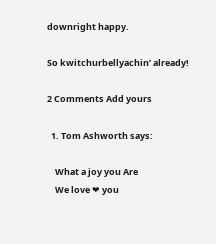downright happy.

So kwitchurbellyachin’ already!

2 Comments Add yours

  1. Tom Ashworth says:

    What a joy you Are
    We love ❤ you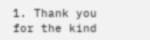1. Thank you for the kind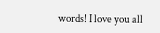words! I love you all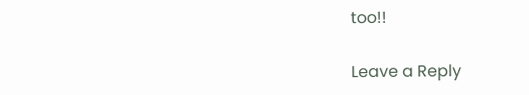too!!

Leave a Reply